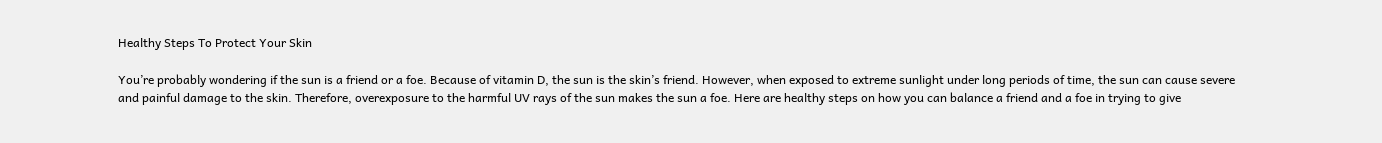Healthy Steps To Protect Your Skin

You’re probably wondering if the sun is a friend or a foe. Because of vitamin D, the sun is the skin’s friend. However, when exposed to extreme sunlight under long periods of time, the sun can cause severe and painful damage to the skin. Therefore, overexposure to the harmful UV rays of the sun makes the sun a foe. Here are healthy steps on how you can balance a friend and a foe in trying to give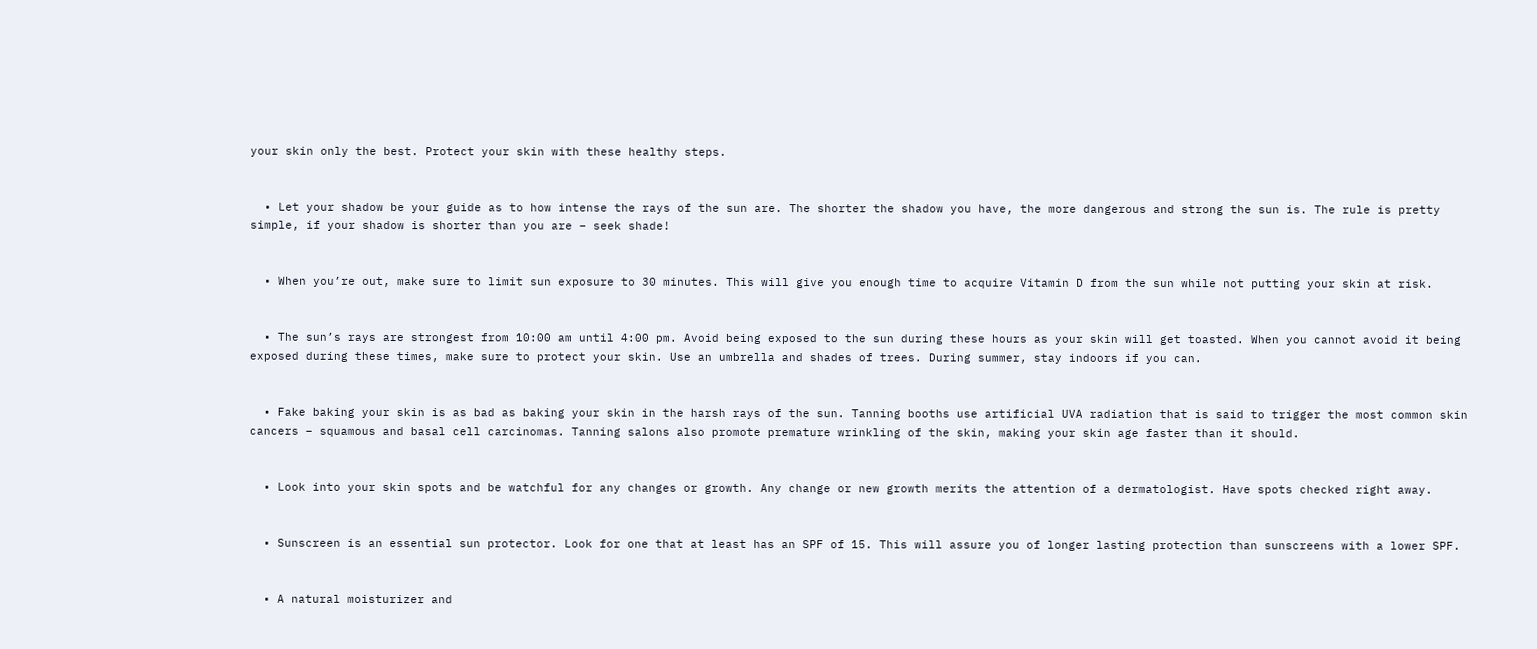your skin only the best. Protect your skin with these healthy steps.


  • Let your shadow be your guide as to how intense the rays of the sun are. The shorter the shadow you have, the more dangerous and strong the sun is. The rule is pretty simple, if your shadow is shorter than you are – seek shade!


  • When you’re out, make sure to limit sun exposure to 30 minutes. This will give you enough time to acquire Vitamin D from the sun while not putting your skin at risk.


  • The sun’s rays are strongest from 10:00 am until 4:00 pm. Avoid being exposed to the sun during these hours as your skin will get toasted. When you cannot avoid it being exposed during these times, make sure to protect your skin. Use an umbrella and shades of trees. During summer, stay indoors if you can.


  • Fake baking your skin is as bad as baking your skin in the harsh rays of the sun. Tanning booths use artificial UVA radiation that is said to trigger the most common skin cancers – squamous and basal cell carcinomas. Tanning salons also promote premature wrinkling of the skin, making your skin age faster than it should.


  • Look into your skin spots and be watchful for any changes or growth. Any change or new growth merits the attention of a dermatologist. Have spots checked right away.


  • Sunscreen is an essential sun protector. Look for one that at least has an SPF of 15. This will assure you of longer lasting protection than sunscreens with a lower SPF.


  • A natural moisturizer and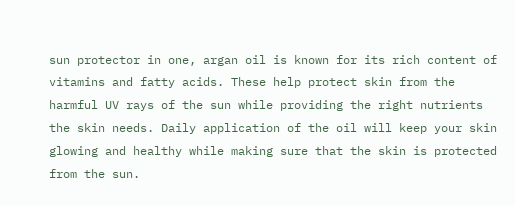sun protector in one, argan oil is known for its rich content of vitamins and fatty acids. These help protect skin from the harmful UV rays of the sun while providing the right nutrients the skin needs. Daily application of the oil will keep your skin glowing and healthy while making sure that the skin is protected from the sun.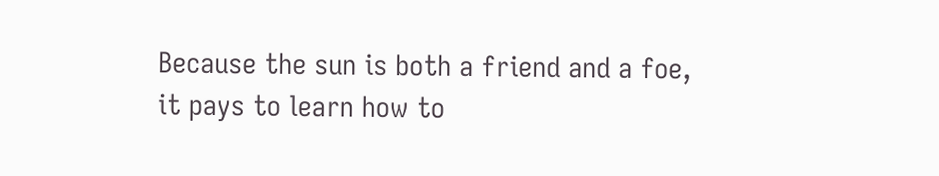Because the sun is both a friend and a foe, it pays to learn how to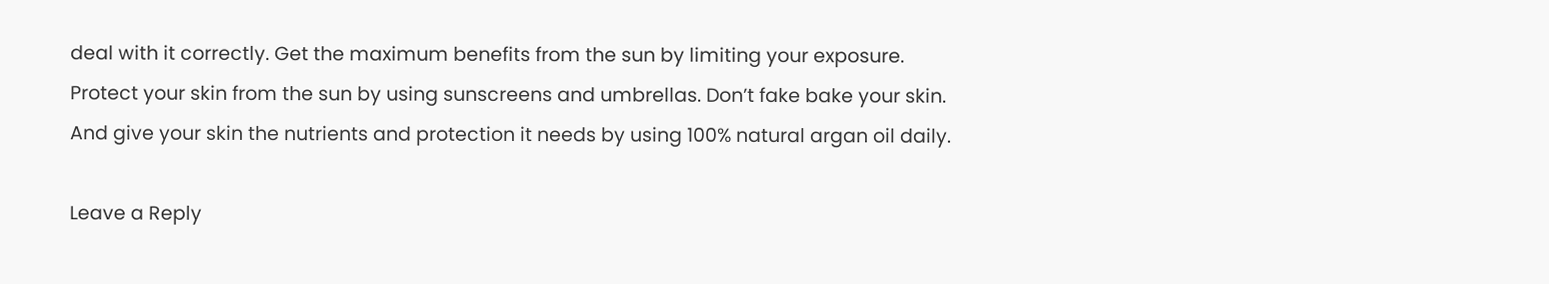deal with it correctly. Get the maximum benefits from the sun by limiting your exposure. Protect your skin from the sun by using sunscreens and umbrellas. Don’t fake bake your skin. And give your skin the nutrients and protection it needs by using 100% natural argan oil daily.

Leave a Reply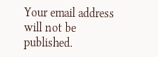Your email address will not be published.